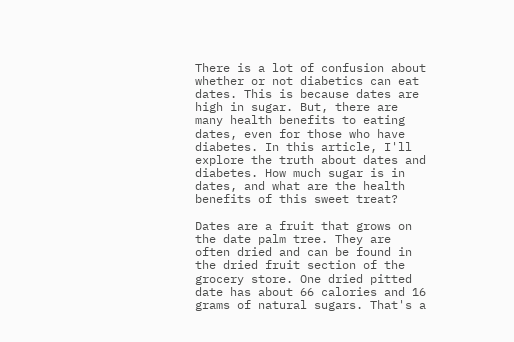There is a lot of confusion about whether or not diabetics can eat dates. This is because dates are high in sugar. But, there are many health benefits to eating dates, even for those who have diabetes. In this article, I'll explore the truth about dates and diabetes. How much sugar is in dates, and what are the health benefits of this sweet treat?

Dates are a fruit that grows on the date palm tree. They are often dried and can be found in the dried fruit section of the grocery store. One dried pitted date has about 66 calories and 16 grams of natural sugars. That's a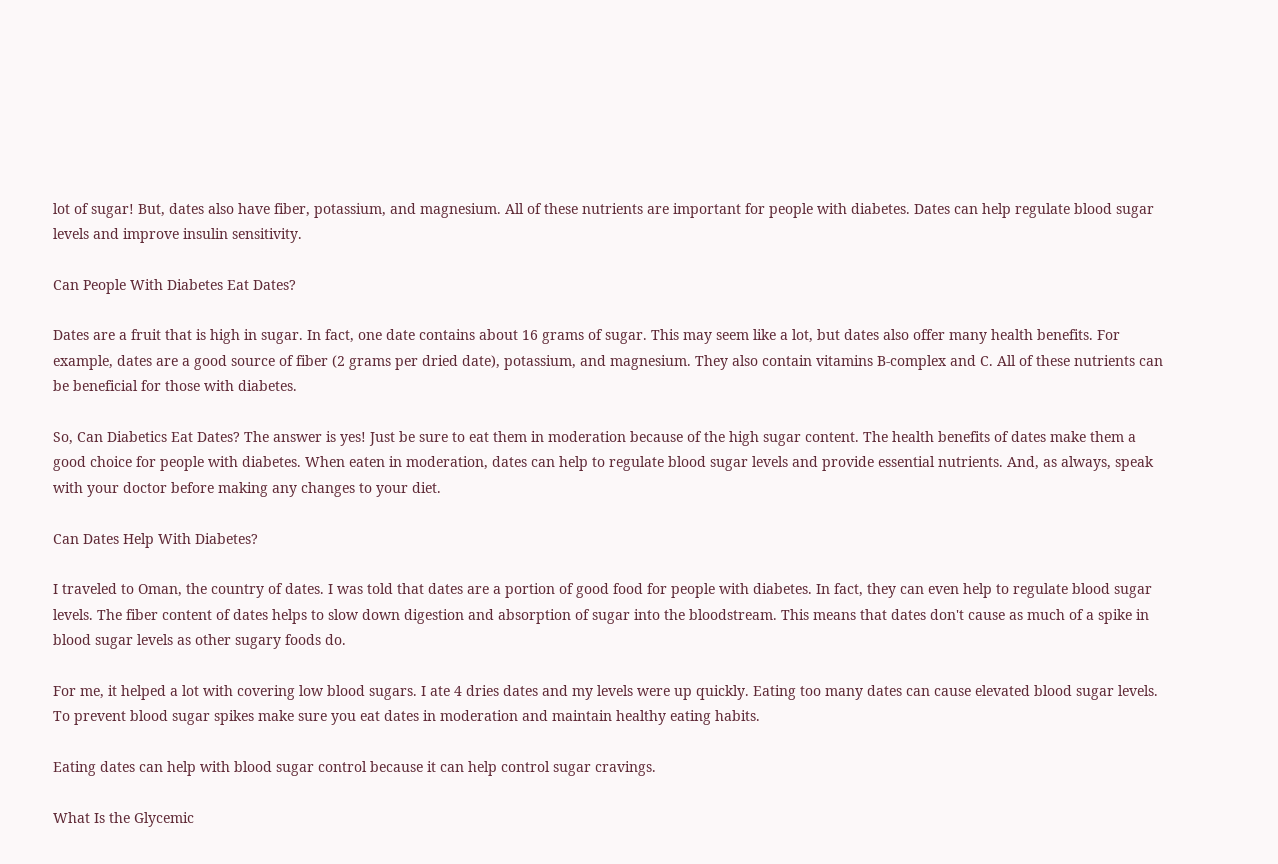lot of sugar! But, dates also have fiber, potassium, and magnesium. All of these nutrients are important for people with diabetes. Dates can help regulate blood sugar levels and improve insulin sensitivity.

Can People With Diabetes Eat Dates?

Dates are a fruit that is high in sugar. In fact, one date contains about 16 grams of sugar. This may seem like a lot, but dates also offer many health benefits. For example, dates are a good source of fiber (2 grams per dried date), potassium, and magnesium. They also contain vitamins B-complex and C. All of these nutrients can be beneficial for those with diabetes.

So, Can Diabetics Eat Dates? The answer is yes! Just be sure to eat them in moderation because of the high sugar content. The health benefits of dates make them a good choice for people with diabetes. When eaten in moderation, dates can help to regulate blood sugar levels and provide essential nutrients. And, as always, speak with your doctor before making any changes to your diet.

Can Dates Help With Diabetes?

I traveled to Oman, the country of dates. I was told that dates are a portion of good food for people with diabetes. In fact, they can even help to regulate blood sugar levels. The fiber content of dates helps to slow down digestion and absorption of sugar into the bloodstream. This means that dates don't cause as much of a spike in blood sugar levels as other sugary foods do.

For me, it helped a lot with covering low blood sugars. I ate 4 dries dates and my levels were up quickly. Eating too many dates can cause elevated blood sugar levels. To prevent blood sugar spikes make sure you eat dates in moderation and maintain healthy eating habits.

Eating dates can help with blood sugar control because it can help control sugar cravings.

What Is the Glycemic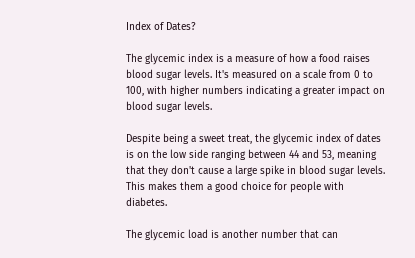Index of Dates?

The glycemic index is a measure of how a food raises blood sugar levels. It's measured on a scale from 0 to 100, with higher numbers indicating a greater impact on blood sugar levels.

Despite being a sweet treat, the glycemic index of dates is on the low side ranging between 44 and 53, meaning that they don't cause a large spike in blood sugar levels. This makes them a good choice for people with diabetes.

The glycemic load is another number that can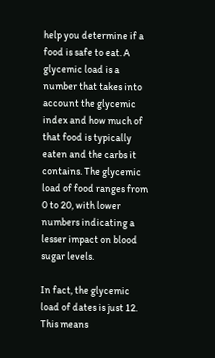help you determine if a food is safe to eat. A glycemic load is a number that takes into account the glycemic index and how much of that food is typically eaten and the carbs it contains. The glycemic load of food ranges from 0 to 20, with lower numbers indicating a lesser impact on blood sugar levels.

In fact, the glycemic load of dates is just 12. This means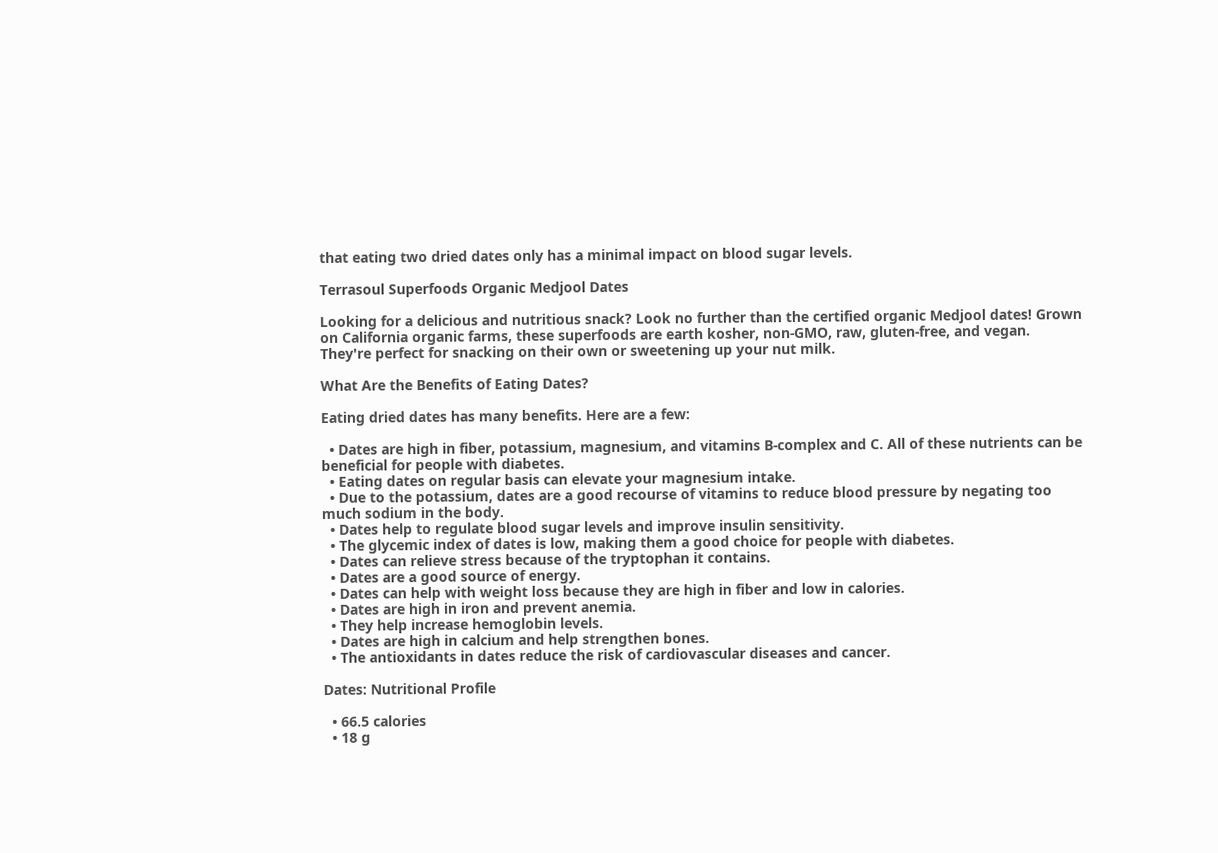that eating two dried dates only has a minimal impact on blood sugar levels.

Terrasoul Superfoods Organic Medjool Dates

Looking for a delicious and nutritious snack? Look no further than the certified organic Medjool dates! Grown on California organic farms, these superfoods are earth kosher, non-GMO, raw, gluten-free, and vegan. They're perfect for snacking on their own or sweetening up your nut milk.

What Are the Benefits of Eating Dates?

Eating dried dates has many benefits. Here are a few:

  • Dates are high in fiber, potassium, magnesium, and vitamins B-complex and C. All of these nutrients can be beneficial for people with diabetes.
  • Eating dates on regular basis can elevate your magnesium intake.
  • Due to the potassium, dates are a good recourse of vitamins to reduce blood pressure by negating too much sodium in the body.
  • Dates help to regulate blood sugar levels and improve insulin sensitivity.
  • The glycemic index of dates is low, making them a good choice for people with diabetes.
  • Dates can relieve stress because of the tryptophan it contains.
  • Dates are a good source of energy.
  • Dates can help with weight loss because they are high in fiber and low in calories.
  • Dates are high in iron and prevent anemia.
  • They help increase hemoglobin levels.
  • Dates are high in calcium and help strengthen bones.
  • The antioxidants in dates reduce the risk of cardiovascular diseases and cancer.

Dates: Nutritional Profile

  • 66.5 calories
  • 18 g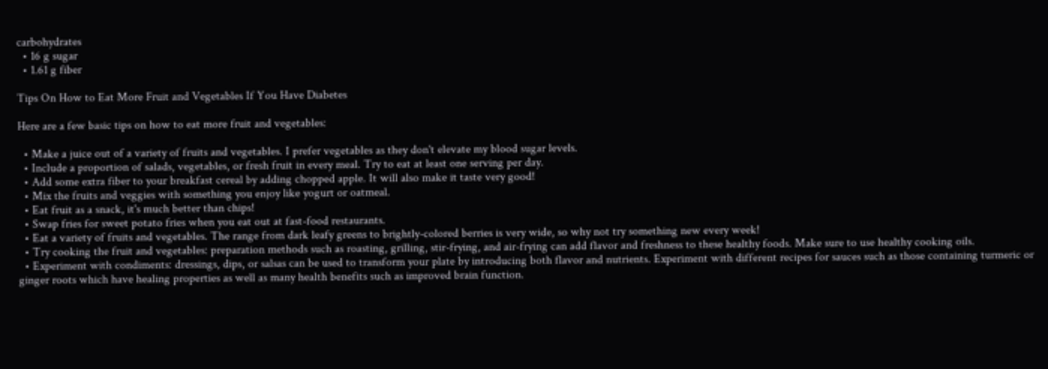carbohydrates
  • 16 g sugar
  • 1.61 g fiber

Tips On How to Eat More Fruit and Vegetables If You Have Diabetes

Here are a few basic tips on how to eat more fruit and vegetables:

  • Make a juice out of a variety of fruits and vegetables. I prefer vegetables as they don't elevate my blood sugar levels.
  • Include a proportion of salads, vegetables, or fresh fruit in every meal. Try to eat at least one serving per day.
  • Add some extra fiber to your breakfast cereal by adding chopped apple. It will also make it taste very good!
  • Mix the fruits and veggies with something you enjoy like yogurt or oatmeal.
  • Eat fruit as a snack, it's much better than chips!
  • Swap fries for sweet potato fries when you eat out at fast-food restaurants.
  • Eat a variety of fruits and vegetables. The range from dark leafy greens to brightly-colored berries is very wide, so why not try something new every week!
  • Try cooking the fruit and vegetables: preparation methods such as roasting, grilling, stir-frying, and air-frying can add flavor and freshness to these healthy foods. Make sure to use healthy cooking oils.
  • Experiment with condiments: dressings, dips, or salsas can be used to transform your plate by introducing both flavor and nutrients. Experiment with different recipes for sauces such as those containing turmeric or ginger roots which have healing properties as well as many health benefits such as improved brain function.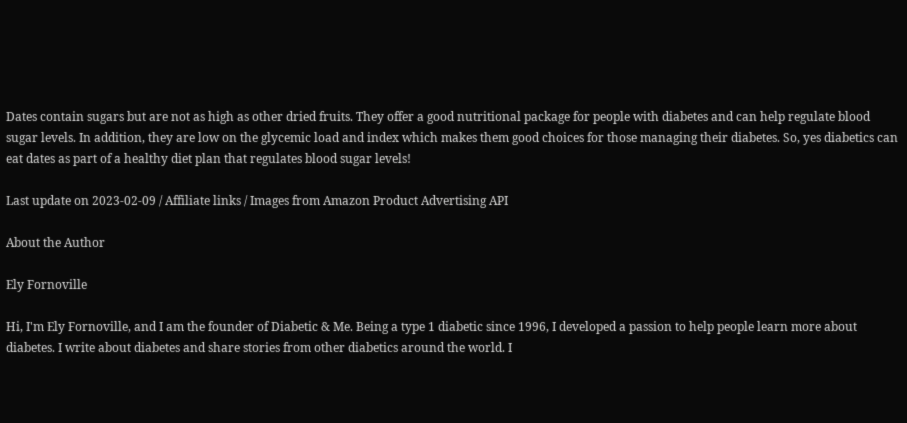Dates contain sugars but are not as high as other dried fruits. They offer a good nutritional package for people with diabetes and can help regulate blood sugar levels. In addition, they are low on the glycemic load and index which makes them good choices for those managing their diabetes. So, yes diabetics can eat dates as part of a healthy diet plan that regulates blood sugar levels!

Last update on 2023-02-09 / Affiliate links / Images from Amazon Product Advertising API

About the Author

Ely Fornoville

Hi, I'm Ely Fornoville, and I am the founder of Diabetic & Me. Being a type 1 diabetic since 1996, I developed a passion to help people learn more about diabetes. I write about diabetes and share stories from other diabetics around the world. I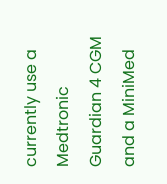currently use a Medtronic Guardian 4 CGM and a MiniMed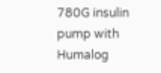780G insulin pump with Humalog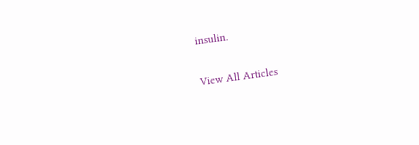insulin.

View All Articles